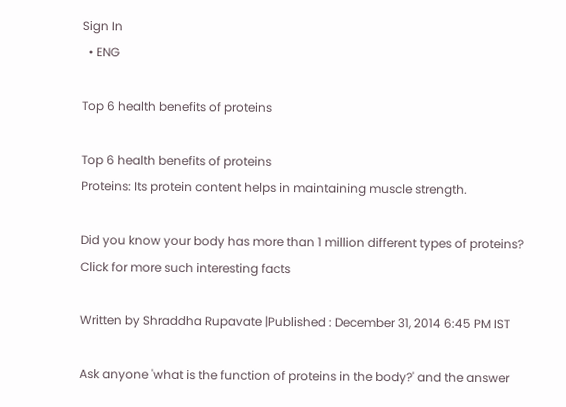Sign In
  • ENG

Top 6 health benefits of proteins

Top 6 health benefits of proteins
Proteins: Its protein content helps in maintaining muscle strength.

Did you know your body has more than 1 million different types of proteins? Click for more such interesting facts

Written by Shraddha Rupavate |Published : December 31, 2014 6:45 PM IST

Ask anyone 'what is the function of proteins in the body?' and the answer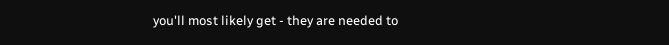you'll most likely get - they are needed to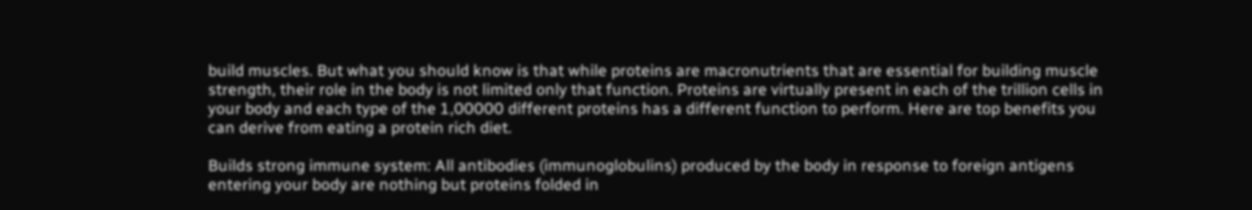build muscles. But what you should know is that while proteins are macronutrients that are essential for building muscle strength, their role in the body is not limited only that function. Proteins are virtually present in each of the trillion cells in your body and each type of the 1,00000 different proteins has a different function to perform. Here are top benefits you can derive from eating a protein rich diet.

Builds strong immune system: All antibodies (immunoglobulins) produced by the body in response to foreign antigens entering your body are nothing but proteins folded in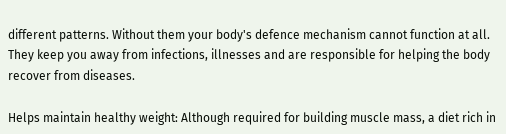different patterns. Without them your body's defence mechanism cannot function at all. They keep you away from infections, illnesses and are responsible for helping the body recover from diseases.

Helps maintain healthy weight: Although required for building muscle mass, a diet rich in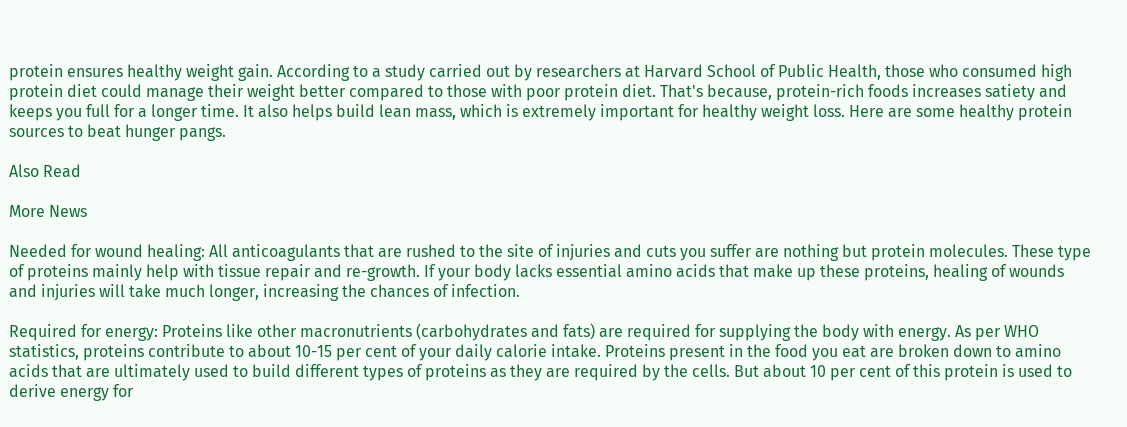protein ensures healthy weight gain. According to a study carried out by researchers at Harvard School of Public Health, those who consumed high protein diet could manage their weight better compared to those with poor protein diet. That's because, protein-rich foods increases satiety and keeps you full for a longer time. It also helps build lean mass, which is extremely important for healthy weight loss. Here are some healthy protein sources to beat hunger pangs.

Also Read

More News

Needed for wound healing: All anticoagulants that are rushed to the site of injuries and cuts you suffer are nothing but protein molecules. These type of proteins mainly help with tissue repair and re-growth. If your body lacks essential amino acids that make up these proteins, healing of wounds and injuries will take much longer, increasing the chances of infection.

Required for energy: Proteins like other macronutrients (carbohydrates and fats) are required for supplying the body with energy. As per WHO statistics, proteins contribute to about 10-15 per cent of your daily calorie intake. Proteins present in the food you eat are broken down to amino acids that are ultimately used to build different types of proteins as they are required by the cells. But about 10 per cent of this protein is used to derive energy for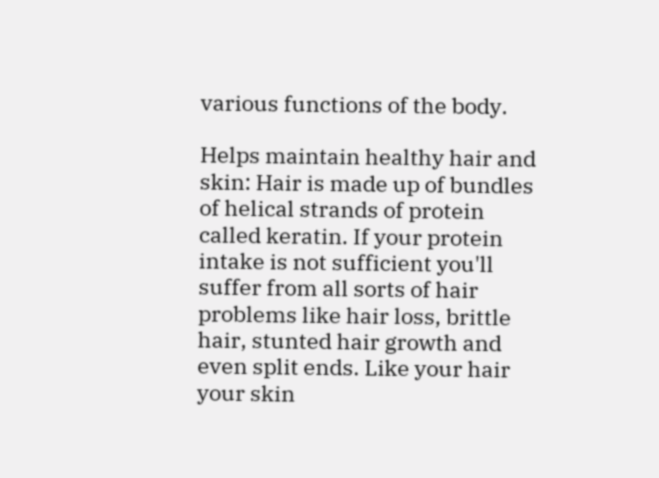various functions of the body.

Helps maintain healthy hair and skin: Hair is made up of bundles of helical strands of protein called keratin. If your protein intake is not sufficient you'll suffer from all sorts of hair problems like hair loss, brittle hair, stunted hair growth and even split ends. Like your hair your skin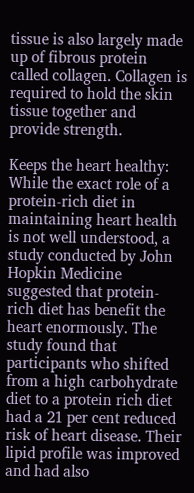tissue is also largely made up of fibrous protein called collagen. Collagen is required to hold the skin tissue together and provide strength.

Keeps the heart healthy: While the exact role of a protein-rich diet in maintaining heart health is not well understood, a study conducted by John Hopkin Medicine suggested that protein-rich diet has benefit the heart enormously. The study found that participants who shifted from a high carbohydrate diet to a protein rich diet had a 21 per cent reduced risk of heart disease. Their lipid profile was improved and had also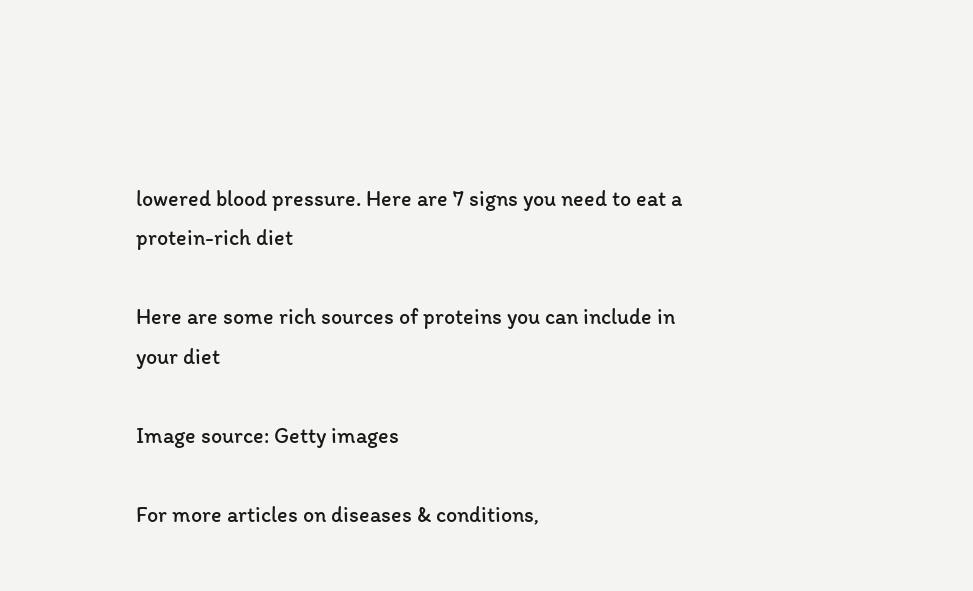lowered blood pressure. Here are 7 signs you need to eat a protein-rich diet

Here are some rich sources of proteins you can include in your diet

Image source: Getty images

For more articles on diseases & conditions,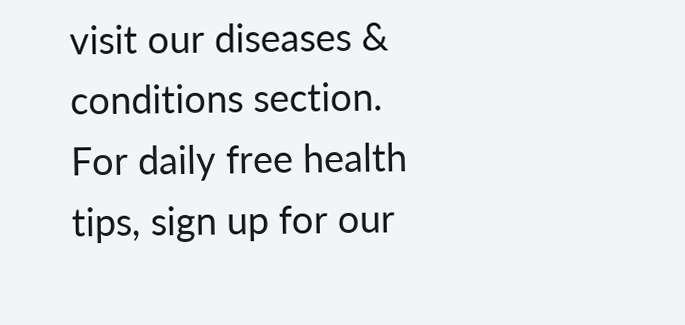visit our diseases & conditions section. For daily free health tips, sign up for our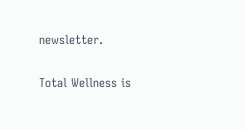newsletter.

Total Wellness is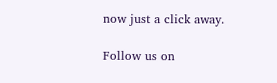now just a click away.

Follow us on